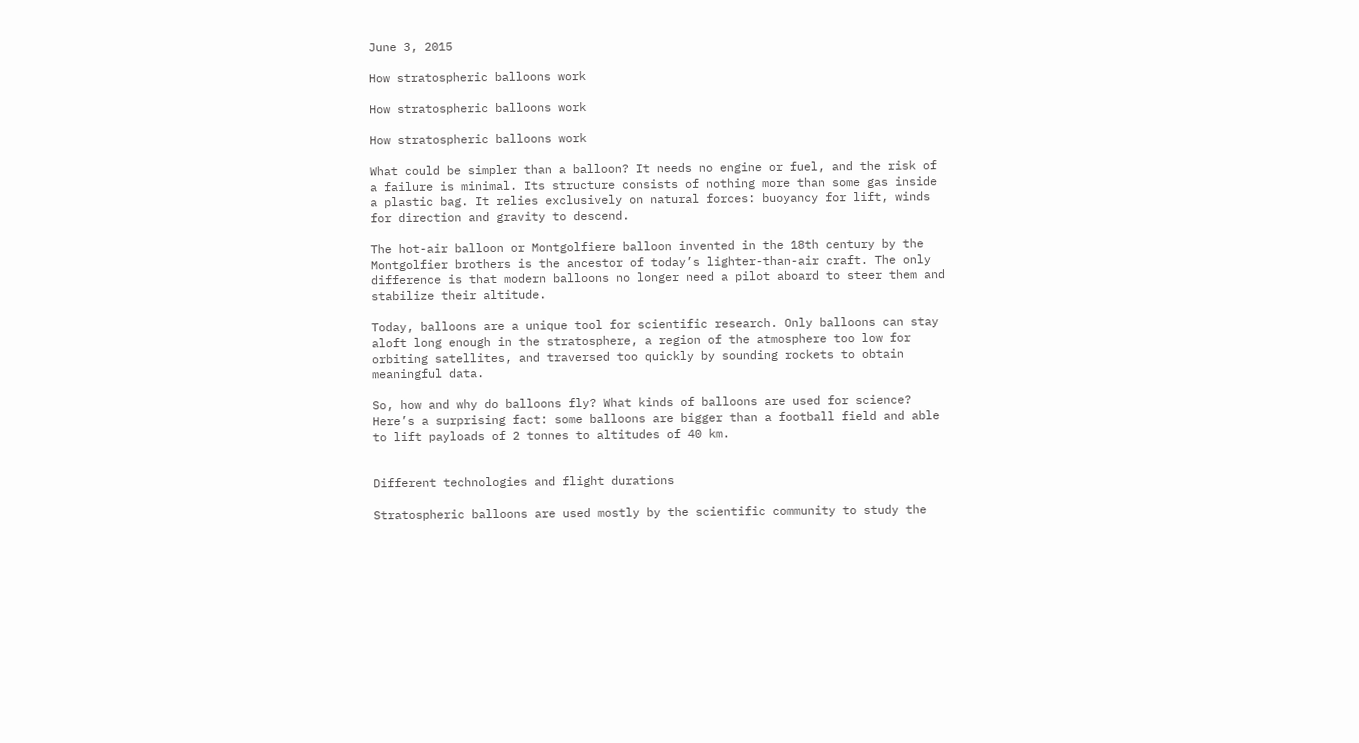June 3, 2015

How stratospheric balloons work

How stratospheric balloons work

How stratospheric balloons work

What could be simpler than a balloon? It needs no engine or fuel, and the risk of a failure is minimal. Its structure consists of nothing more than some gas inside a plastic bag. It relies exclusively on natural forces: buoyancy for lift, winds for direction and gravity to descend.

The hot-air balloon or Montgolfiere balloon invented in the 18th century by the Montgolfier brothers is the ancestor of today’s lighter-than-air craft. The only difference is that modern balloons no longer need a pilot aboard to steer them and stabilize their altitude.

Today, balloons are a unique tool for scientific research. Only balloons can stay aloft long enough in the stratosphere, a region of the atmosphere too low for orbiting satellites, and traversed too quickly by sounding rockets to obtain meaningful data.

So, how and why do balloons fly? What kinds of balloons are used for science? Here’s a surprising fact: some balloons are bigger than a football field and able to lift payloads of 2 tonnes to altitudes of 40 km.


Different technologies and flight durations

Stratospheric balloons are used mostly by the scientific community to study the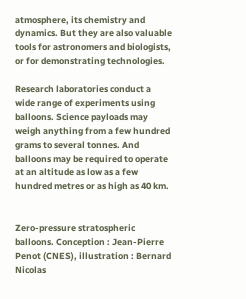atmosphere, its chemistry and dynamics. But they are also valuable tools for astronomers and biologists, or for demonstrating technologies.

Research laboratories conduct a wide range of experiments using balloons. Science payloads may weigh anything from a few hundred grams to several tonnes. And balloons may be required to operate at an altitude as low as a few hundred metres or as high as 40 km.


Zero-pressure stratospheric balloons. Conception : Jean-Pierre Penot (CNES), illustration : Bernard Nicolas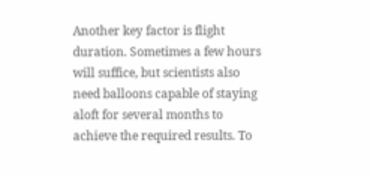Another key factor is flight duration. Sometimes a few hours will suffice, but scientists also need balloons capable of staying aloft for several months to achieve the required results. To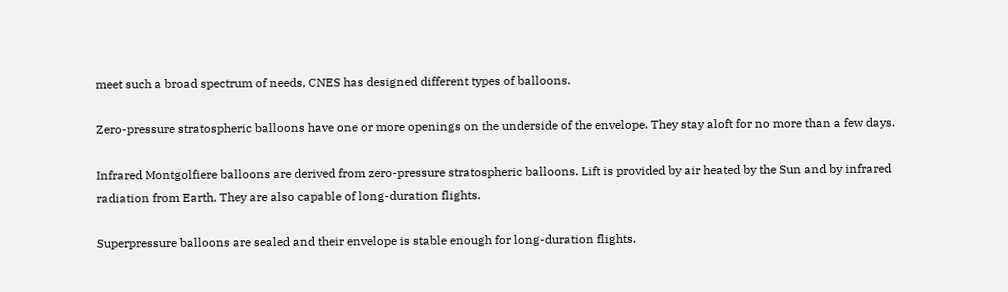meet such a broad spectrum of needs, CNES has designed different types of balloons.

Zero-pressure stratospheric balloons have one or more openings on the underside of the envelope. They stay aloft for no more than a few days.

Infrared Montgolfiere balloons are derived from zero-pressure stratospheric balloons. Lift is provided by air heated by the Sun and by infrared radiation from Earth. They are also capable of long-duration flights.

Superpressure balloons are sealed and their envelope is stable enough for long-duration flights.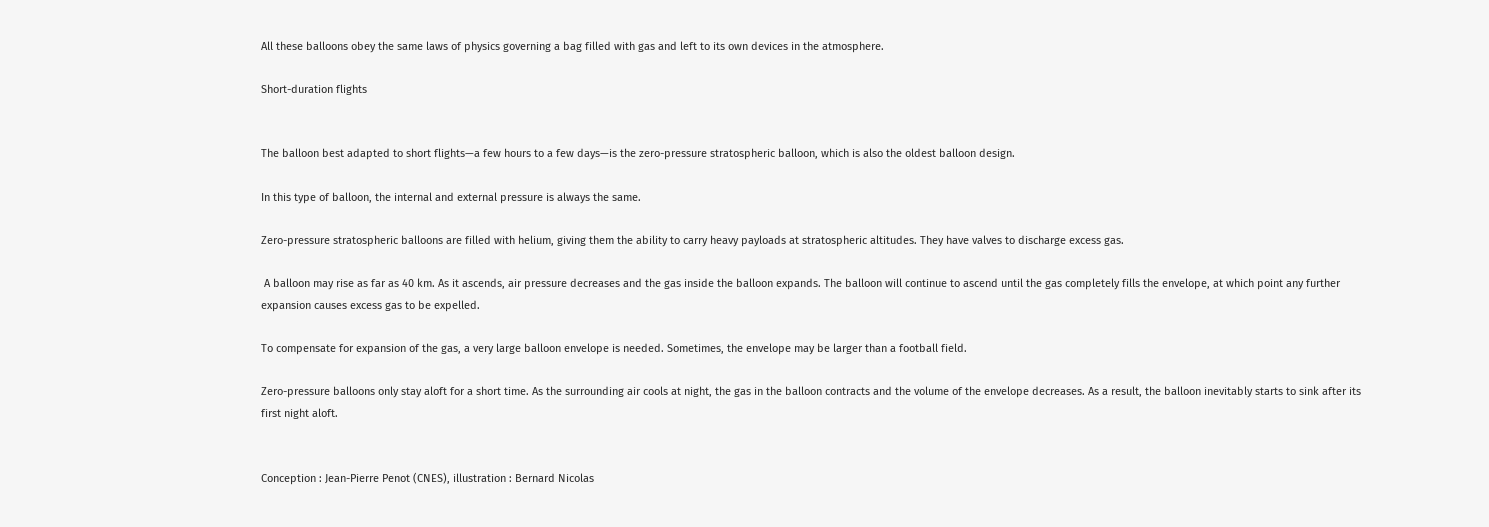All these balloons obey the same laws of physics governing a bag filled with gas and left to its own devices in the atmosphere.

Short-duration flights


The balloon best adapted to short flights—a few hours to a few days—is the zero-pressure stratospheric balloon, which is also the oldest balloon design.

In this type of balloon, the internal and external pressure is always the same.

Zero-pressure stratospheric balloons are filled with helium, giving them the ability to carry heavy payloads at stratospheric altitudes. They have valves to discharge excess gas.

 A balloon may rise as far as 40 km. As it ascends, air pressure decreases and the gas inside the balloon expands. The balloon will continue to ascend until the gas completely fills the envelope, at which point any further expansion causes excess gas to be expelled.

To compensate for expansion of the gas, a very large balloon envelope is needed. Sometimes, the envelope may be larger than a football field.

Zero-pressure balloons only stay aloft for a short time. As the surrounding air cools at night, the gas in the balloon contracts and the volume of the envelope decreases. As a result, the balloon inevitably starts to sink after its first night aloft.


Conception : Jean-Pierre Penot (CNES), illustration : Bernard Nicolas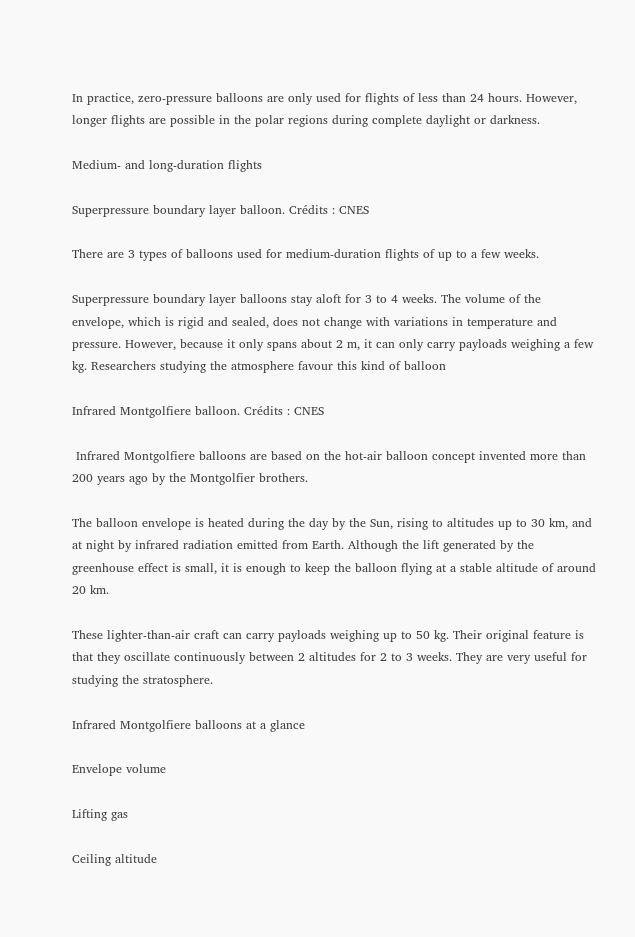In practice, zero-pressure balloons are only used for flights of less than 24 hours. However, longer flights are possible in the polar regions during complete daylight or darkness.

Medium- and long-duration flights

Superpressure boundary layer balloon. Crédits : CNES

There are 3 types of balloons used for medium-duration flights of up to a few weeks.

Superpressure boundary layer balloons stay aloft for 3 to 4 weeks. The volume of the envelope, which is rigid and sealed, does not change with variations in temperature and pressure. However, because it only spans about 2 m, it can only carry payloads weighing a few kg. Researchers studying the atmosphere favour this kind of balloon

Infrared Montgolfiere balloon. Crédits : CNES

 Infrared Montgolfiere balloons are based on the hot-air balloon concept invented more than 200 years ago by the Montgolfier brothers.

The balloon envelope is heated during the day by the Sun, rising to altitudes up to 30 km, and at night by infrared radiation emitted from Earth. Although the lift generated by the greenhouse effect is small, it is enough to keep the balloon flying at a stable altitude of around 20 km.

These lighter-than-air craft can carry payloads weighing up to 50 kg. Their original feature is that they oscillate continuously between 2 altitudes for 2 to 3 weeks. They are very useful for studying the stratosphere.

Infrared Montgolfiere balloons at a glance

Envelope volume

Lifting gas

Ceiling altitude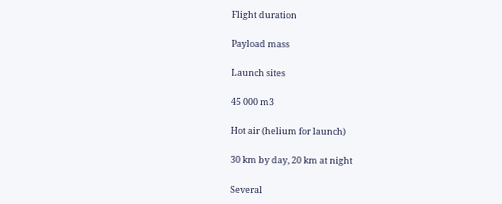Flight duration

Payload mass

Launch sites

45 000 m3

Hot air (helium for launch)

30 km by day, 20 km at night

Several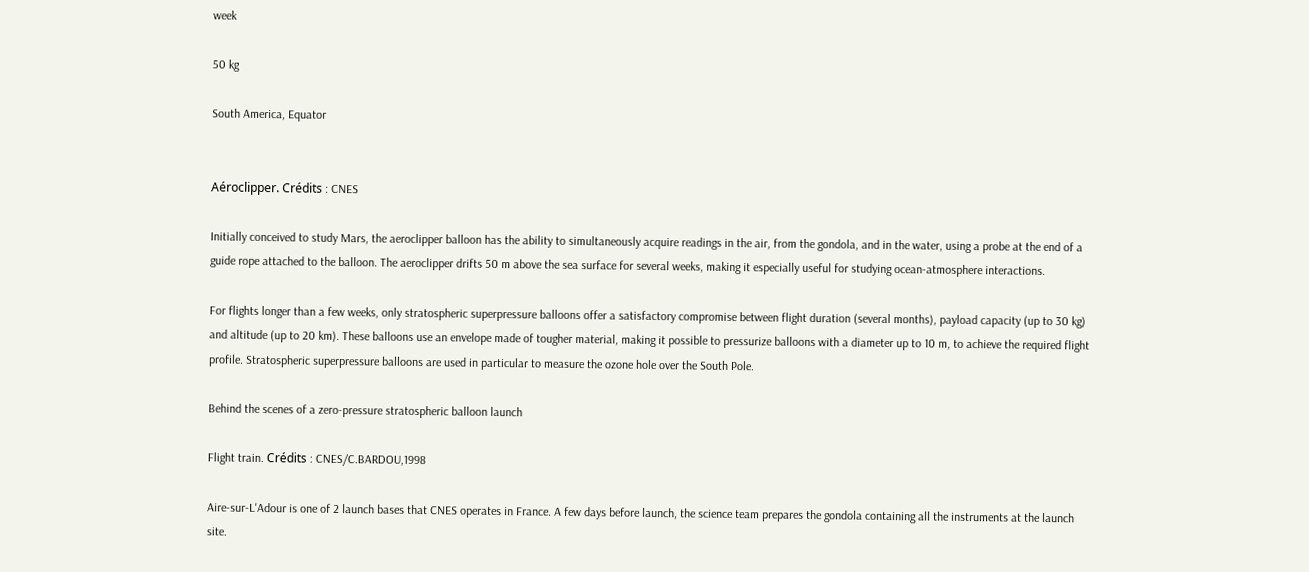week

50 kg

South America, Equator


Aéroclipper. Crédits : CNES

Initially conceived to study Mars, the aeroclipper balloon has the ability to simultaneously acquire readings in the air, from the gondola, and in the water, using a probe at the end of a guide rope attached to the balloon. The aeroclipper drifts 50 m above the sea surface for several weeks, making it especially useful for studying ocean-atmosphere interactions.

For flights longer than a few weeks, only stratospheric superpressure balloons offer a satisfactory compromise between flight duration (several months), payload capacity (up to 30 kg) and altitude (up to 20 km). These balloons use an envelope made of tougher material, making it possible to pressurize balloons with a diameter up to 10 m, to achieve the required flight profile. Stratospheric superpressure balloons are used in particular to measure the ozone hole over the South Pole.

Behind the scenes of a zero-pressure stratospheric balloon launch

Flight train. Crédits : CNES/C.BARDOU,1998

Aire-sur-L'Adour is one of 2 launch bases that CNES operates in France. A few days before launch, the science team prepares the gondola containing all the instruments at the launch site.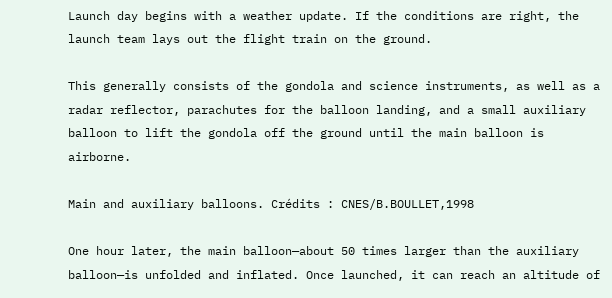Launch day begins with a weather update. If the conditions are right, the launch team lays out the flight train on the ground.

This generally consists of the gondola and science instruments, as well as a radar reflector, parachutes for the balloon landing, and a small auxiliary balloon to lift the gondola off the ground until the main balloon is airborne.

Main and auxiliary balloons. Crédits : CNES/B.BOULLET,1998

One hour later, the main balloon—about 50 times larger than the auxiliary balloon—is unfolded and inflated. Once launched, it can reach an altitude of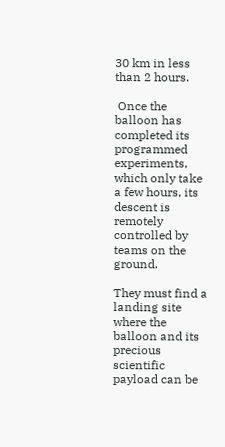30 km in less than 2 hours.

 Once the balloon has completed its programmed experiments, which only take a few hours, its descent is remotely controlled by teams on the ground.

They must find a landing site where the balloon and its precious scientific payload can be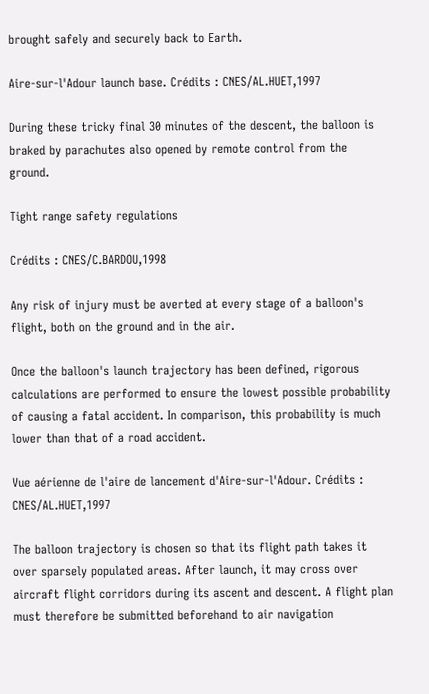brought safely and securely back to Earth.

Aire-sur-l'Adour launch base. Crédits : CNES/AL.HUET,1997

During these tricky final 30 minutes of the descent, the balloon is braked by parachutes also opened by remote control from the ground.

Tight range safety regulations

Crédits : CNES/C.BARDOU,1998

Any risk of injury must be averted at every stage of a balloon's flight, both on the ground and in the air.

Once the balloon's launch trajectory has been defined, rigorous calculations are performed to ensure the lowest possible probability of causing a fatal accident. In comparison, this probability is much lower than that of a road accident.

Vue aérienne de l'aire de lancement d'Aire-sur-l'Adour. Crédits : CNES/AL.HUET,1997

The balloon trajectory is chosen so that its flight path takes it over sparsely populated areas. After launch, it may cross over aircraft flight corridors during its ascent and descent. A flight plan must therefore be submitted beforehand to air navigation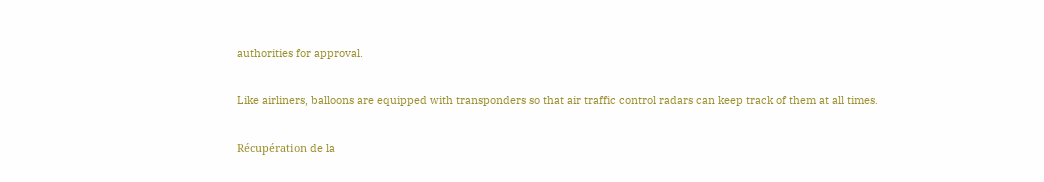authorities for approval.

Like airliners, balloons are equipped with transponders so that air traffic control radars can keep track of them at all times.

Récupération de la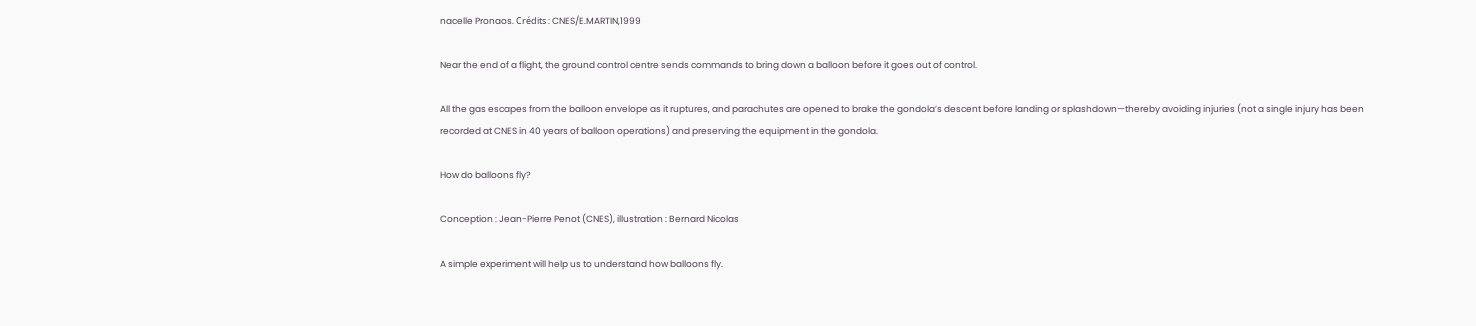nacelle Pronaos. Crédits : CNES/E.MARTIN,1999

Near the end of a flight, the ground control centre sends commands to bring down a balloon before it goes out of control.

All the gas escapes from the balloon envelope as it ruptures, and parachutes are opened to brake the gondola’s descent before landing or splashdown—thereby avoiding injuries (not a single injury has been recorded at CNES in 40 years of balloon operations) and preserving the equipment in the gondola.

How do balloons fly?

Conception : Jean-Pierre Penot (CNES), illustration : Bernard Nicolas

A simple experiment will help us to understand how balloons fly.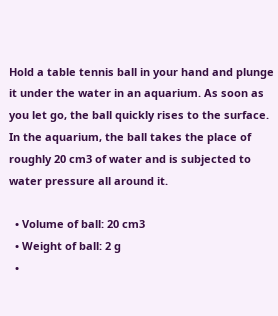Hold a table tennis ball in your hand and plunge it under the water in an aquarium. As soon as you let go, the ball quickly rises to the surface. In the aquarium, the ball takes the place of roughly 20 cm3 of water and is subjected to water pressure all around it.

  • Volume of ball: 20 cm3
  • Weight of ball: 2 g
  •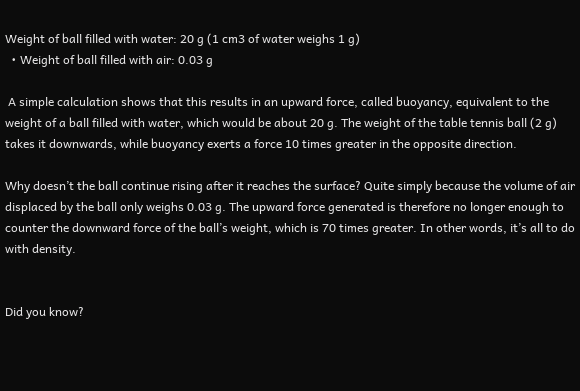Weight of ball filled with water: 20 g (1 cm3 of water weighs 1 g)
  • Weight of ball filled with air: 0.03 g

 A simple calculation shows that this results in an upward force, called buoyancy, equivalent to the weight of a ball filled with water, which would be about 20 g. The weight of the table tennis ball (2 g) takes it downwards, while buoyancy exerts a force 10 times greater in the opposite direction.

Why doesn’t the ball continue rising after it reaches the surface? Quite simply because the volume of air displaced by the ball only weighs 0.03 g. The upward force generated is therefore no longer enough to counter the downward force of the ball’s weight, which is 70 times greater. In other words, it’s all to do with density.


Did you know?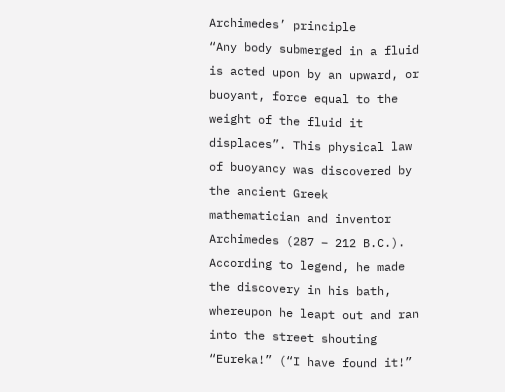Archimedes’ principle
“Any body submerged in a fluid is acted upon by an upward, or buoyant, force equal to the weight of the fluid it displaces”. This physical law of buoyancy was discovered by the ancient Greek mathematician and inventor Archimedes (287 – 212 B.C.). According to legend, he made the discovery in his bath, whereupon he leapt out and ran into the street shouting “Eureka!” (“I have found it!”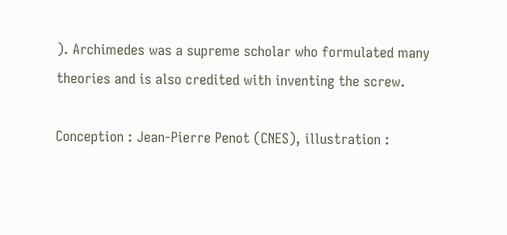). Archimedes was a supreme scholar who formulated many theories and is also credited with inventing the screw.

Conception : Jean-Pierre Penot (CNES), illustration :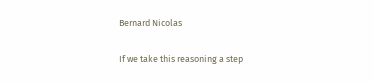Bernard Nicolas

If we take this reasoning a step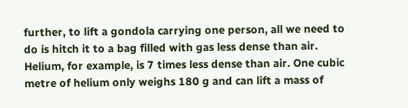further, to lift a gondola carrying one person, all we need to do is hitch it to a bag filled with gas less dense than air. Helium, for example, is 7 times less dense than air. One cubic metre of helium only weighs 180 g and can lift a mass of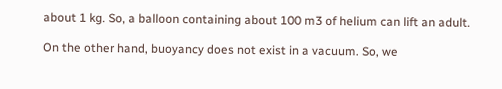about 1 kg. So, a balloon containing about 100 m3 of helium can lift an adult.

On the other hand, buoyancy does not exist in a vacuum. So, we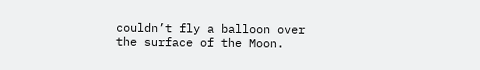couldn’t fly a balloon over the surface of the Moon.